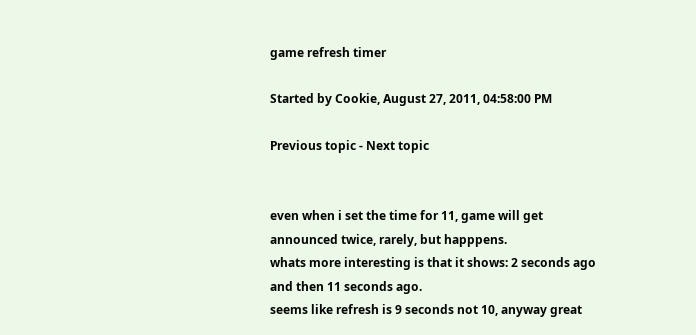game refresh timer

Started by Cookie, August 27, 2011, 04:58:00 PM

Previous topic - Next topic


even when i set the time for 11, game will get announced twice, rarely, but happpens.
whats more interesting is that it shows: 2 seconds ago and then 11 seconds ago.
seems like refresh is 9 seconds not 10, anyway great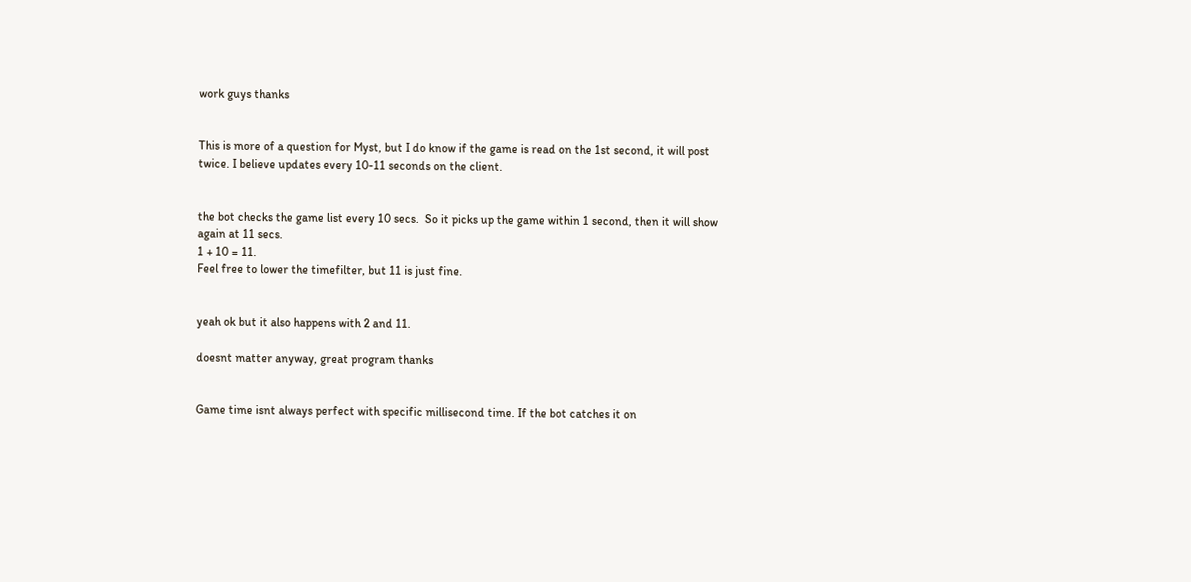work guys thanks


This is more of a question for Myst, but I do know if the game is read on the 1st second, it will post twice. I believe updates every 10-11 seconds on the client.


the bot checks the game list every 10 secs.  So it picks up the game within 1 second, then it will show again at 11 secs.
1 + 10 = 11.
Feel free to lower the timefilter, but 11 is just fine.


yeah ok but it also happens with 2 and 11.

doesnt matter anyway, great program thanks


Game time isnt always perfect with specific millisecond time. If the bot catches it on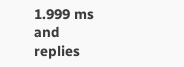1.999 ms and replies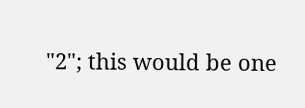"2"; this would be one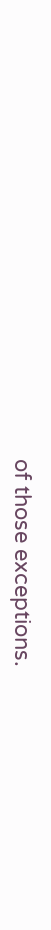of those exceptions.